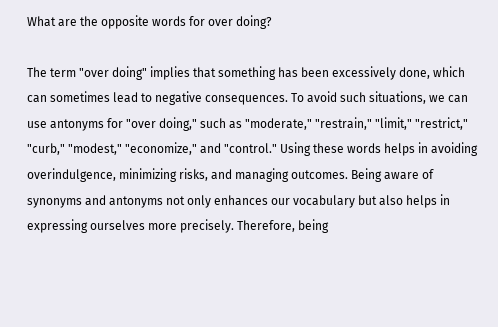What are the opposite words for over doing?

The term "over doing" implies that something has been excessively done, which can sometimes lead to negative consequences. To avoid such situations, we can use antonyms for "over doing," such as "moderate," "restrain," "limit," "restrict," "curb," "modest," "economize," and "control." Using these words helps in avoiding overindulgence, minimizing risks, and managing outcomes. Being aware of synonyms and antonyms not only enhances our vocabulary but also helps in expressing ourselves more precisely. Therefore, being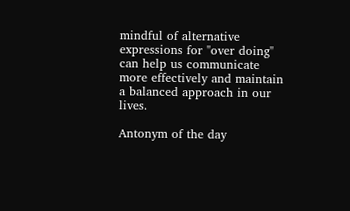mindful of alternative expressions for "over doing" can help us communicate more effectively and maintain a balanced approach in our lives.

Antonym of the day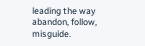leading the way
abandon, follow, misguide.